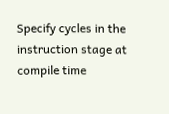Specify cycles in the instruction stage at compile time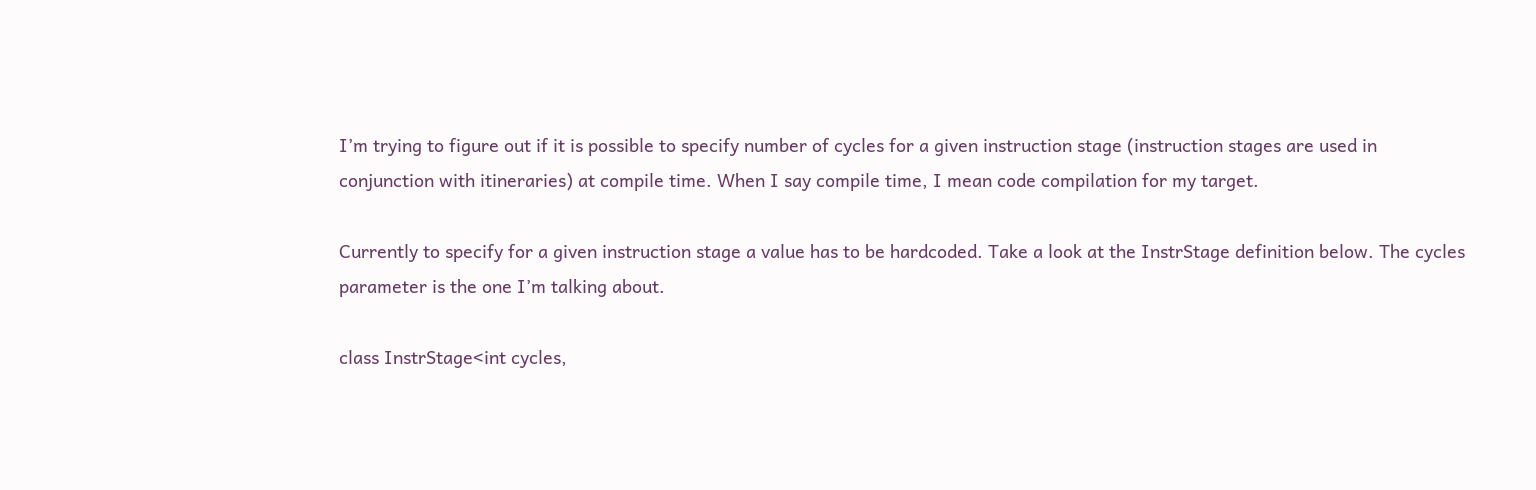I’m trying to figure out if it is possible to specify number of cycles for a given instruction stage (instruction stages are used in conjunction with itineraries) at compile time. When I say compile time, I mean code compilation for my target.

Currently to specify for a given instruction stage a value has to be hardcoded. Take a look at the InstrStage definition below. The cycles parameter is the one I’m talking about.

class InstrStage<int cycles,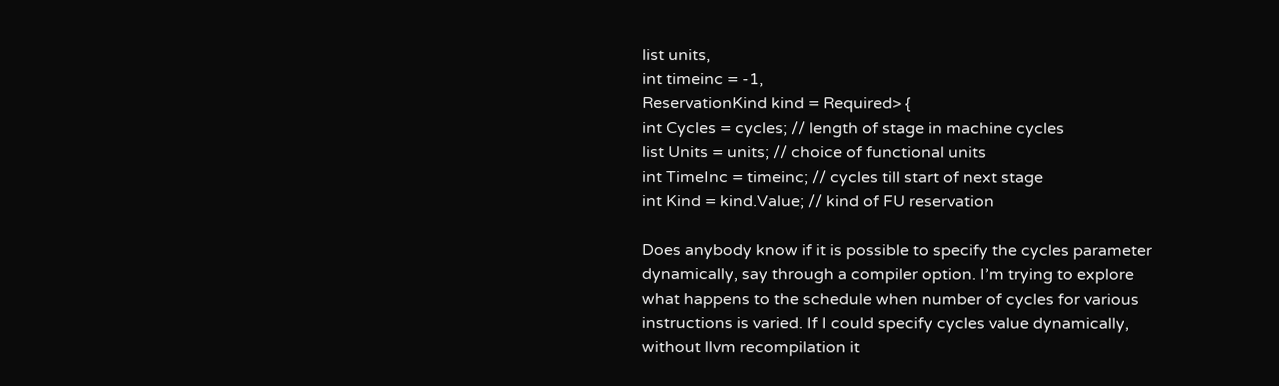list units,
int timeinc = -1,
ReservationKind kind = Required> {
int Cycles = cycles; // length of stage in machine cycles
list Units = units; // choice of functional units
int TimeInc = timeinc; // cycles till start of next stage
int Kind = kind.Value; // kind of FU reservation

Does anybody know if it is possible to specify the cycles parameter dynamically, say through a compiler option. I’m trying to explore what happens to the schedule when number of cycles for various instructions is varied. If I could specify cycles value dynamically, without llvm recompilation it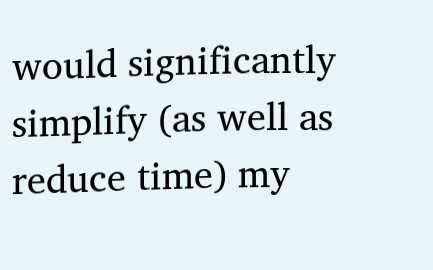would significantly simplify (as well as reduce time) my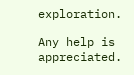exploration.

Any help is appreciated.